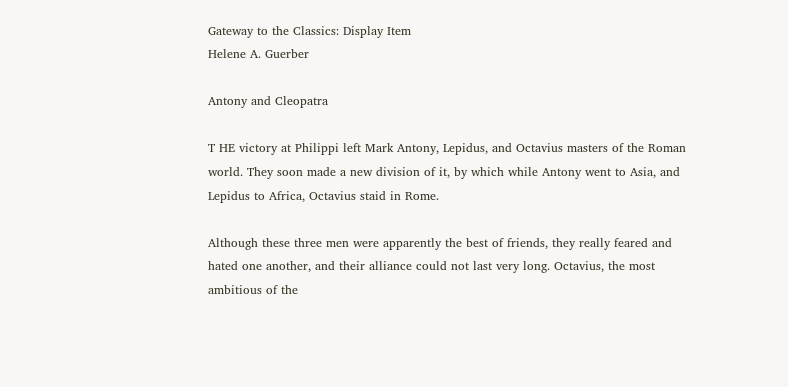Gateway to the Classics: Display Item
Helene A. Guerber

Antony and Cleopatra

T HE victory at Philippi left Mark Antony, Lepidus, and Octavius masters of the Roman world. They soon made a new division of it, by which while Antony went to Asia, and Lepidus to Africa, Octavius staid in Rome.

Although these three men were apparently the best of friends, they really feared and hated one another, and their alliance could not last very long. Octavius, the most ambitious of the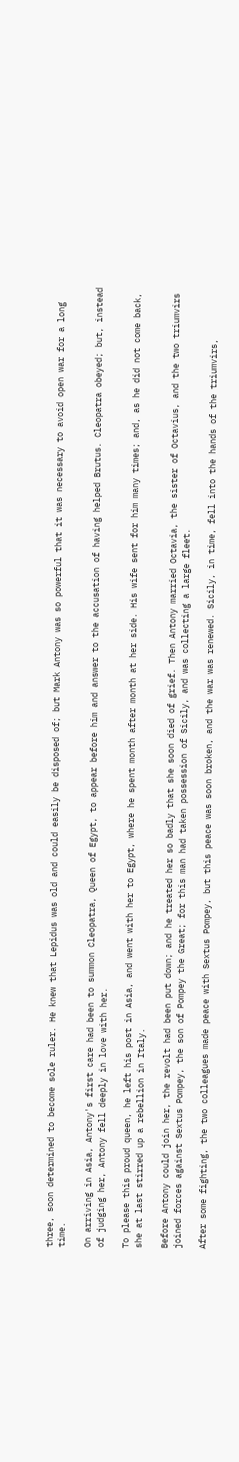three, soon determined to become sole ruler. He knew that Lepidus was old and could easily be disposed of; but Mark Antony was so powerful that it was necessary to avoid open war for a long time.

On arriving in Asia, Antony's first care had been to summon Cleopatra, Queen of Egypt, to appear before him and answer to the accusation of having helped Brutus. Cleopatra obeyed; but, instead of judging her, Antony fell deeply in love with her.

To please this proud queen, he left his post in Asia, and went with her to Egypt, where he spent month after month at her side. His wife sent for him many times; and, as he did not come back, she at last stirred up a rebellion in Italy.

Before Antony could join her, the revolt had been put down; and he treated her so badly that she soon died of grief. Then Antony married Octavia, the sister of Octavius, and the two triumvirs joined forces against Sextus Pompey, the son of Pompey the Great; for this man had taken possession of Sicily, and was collecting a large fleet.

After some fighting, the two colleagues made peace with Sextus Pompey, but this peace was soon broken, and the war was renewed. Sicily, in time, fell into the hands of the triumvirs,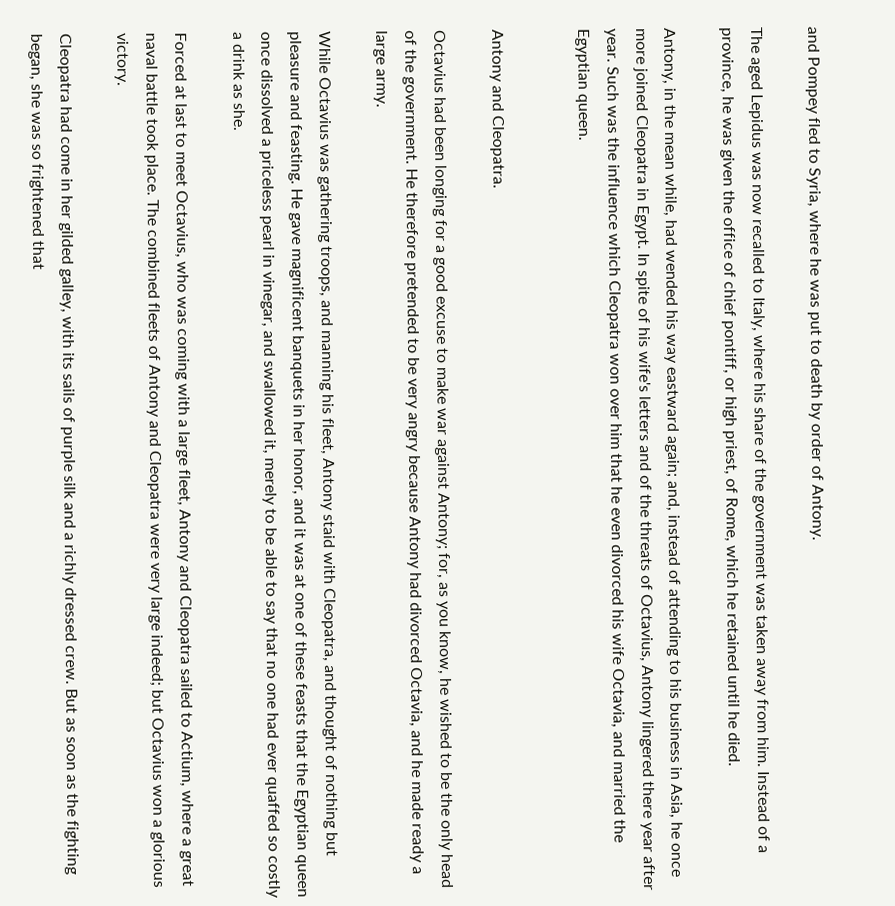and Pompey fled to Syria, where he was put to death by order of Antony.

The aged Lepidus was now recalled to Italy, where his share of the government was taken away from him. Instead of a province, he was given the office of chief pontiff, or high priest, of Rome, which he retained until he died.

Antony, in the mean while, had wended his way eastward again; and, instead of attending to his business in Asia, he once more joined Cleopatra in Egypt. In spite of his wife's letters and of the threats of Octavius, Antony lingered there year after year. Such was the influence which Cleopatra won over him that he even divorced his wife Octavia, and married the Egyptian queen.


Antony and Cleopatra.

Octavius had been longing for a good excuse to make war against Antony; for, as you know, he wished to be the only head of the government. He therefore pretended to be very angry because Antony had divorced Octavia, and he made ready a large army.

While Octavius was gathering troops, and manning his fleet, Antony staid with Cleopatra, and thought of nothing but pleasure and feasting. He gave magnificent banquets in her honor, and it was at one of these feasts that the Egyptian queen once dissolved a priceless pearl in vinegar, and swallowed it, merely to be able to say that no one had ever quaffed so costly a drink as she.

Forced at last to meet Octavius, who was coming with a large fleet, Antony and Cleopatra sailed to Actium, where a great naval battle took place. The combined fleets of Antony and Cleopatra were very large indeed; but Octavius won a glorious victory.

Cleopatra had come in her gilded galley, with its sails of purple silk and a richly dressed crew. But as soon as the fighting began, she was so frightened that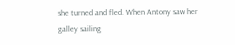she turned and fled. When Antony saw her galley sailing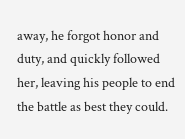away, he forgot honor and duty, and quickly followed her, leaving his people to end the battle as best they could.